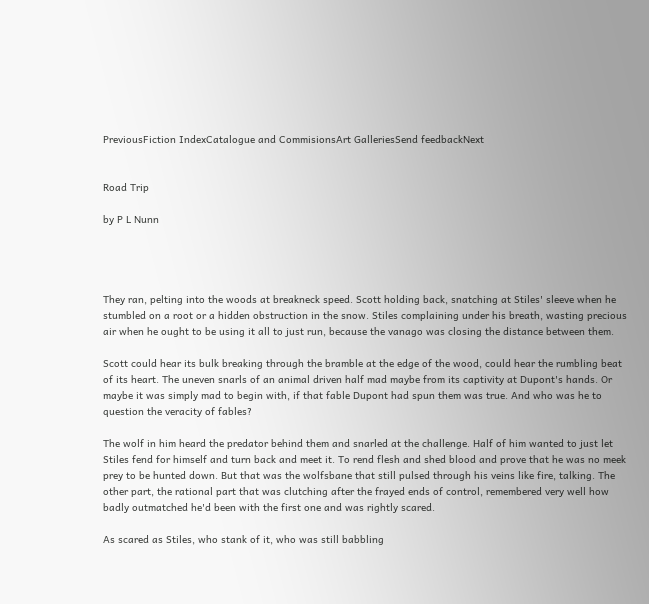PreviousFiction IndexCatalogue and CommisionsArt GalleriesSend feedbackNext


Road Trip

by P L Nunn




They ran, pelting into the woods at breakneck speed. Scott holding back, snatching at Stiles' sleeve when he stumbled on a root or a hidden obstruction in the snow. Stiles complaining under his breath, wasting precious air when he ought to be using it all to just run, because the vanago was closing the distance between them.

Scott could hear its bulk breaking through the bramble at the edge of the wood, could hear the rumbling beat of its heart. The uneven snarls of an animal driven half mad maybe from its captivity at Dupont's hands. Or maybe it was simply mad to begin with, if that fable Dupont had spun them was true. And who was he to question the veracity of fables?

The wolf in him heard the predator behind them and snarled at the challenge. Half of him wanted to just let Stiles fend for himself and turn back and meet it. To rend flesh and shed blood and prove that he was no meek prey to be hunted down. But that was the wolfsbane that still pulsed through his veins like fire, talking. The other part, the rational part that was clutching after the frayed ends of control, remembered very well how badly outmatched he'd been with the first one and was rightly scared.

As scared as Stiles, who stank of it, who was still babbling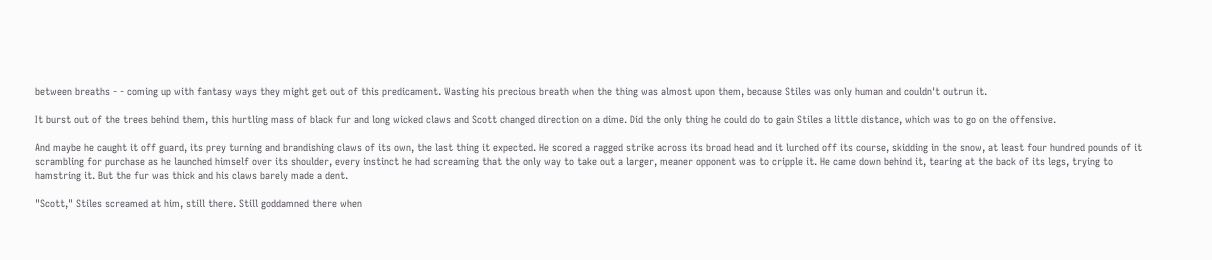between breaths - - coming up with fantasy ways they might get out of this predicament. Wasting his precious breath when the thing was almost upon them, because Stiles was only human and couldn't outrun it.

It burst out of the trees behind them, this hurtling mass of black fur and long wicked claws and Scott changed direction on a dime. Did the only thing he could do to gain Stiles a little distance, which was to go on the offensive.

And maybe he caught it off guard, its prey turning and brandishing claws of its own, the last thing it expected. He scored a ragged strike across its broad head and it lurched off its course, skidding in the snow, at least four hundred pounds of it scrambling for purchase as he launched himself over its shoulder, every instinct he had screaming that the only way to take out a larger, meaner opponent was to cripple it. He came down behind it, tearing at the back of its legs, trying to hamstring it. But the fur was thick and his claws barely made a dent.

"Scott," Stiles screamed at him, still there. Still goddamned there when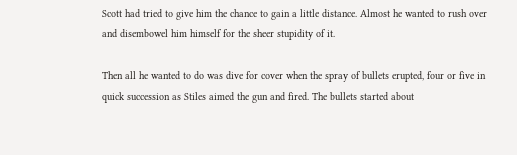Scott had tried to give him the chance to gain a little distance. Almost he wanted to rush over and disembowel him himself for the sheer stupidity of it.

Then all he wanted to do was dive for cover when the spray of bullets erupted, four or five in quick succession as Stiles aimed the gun and fired. The bullets started about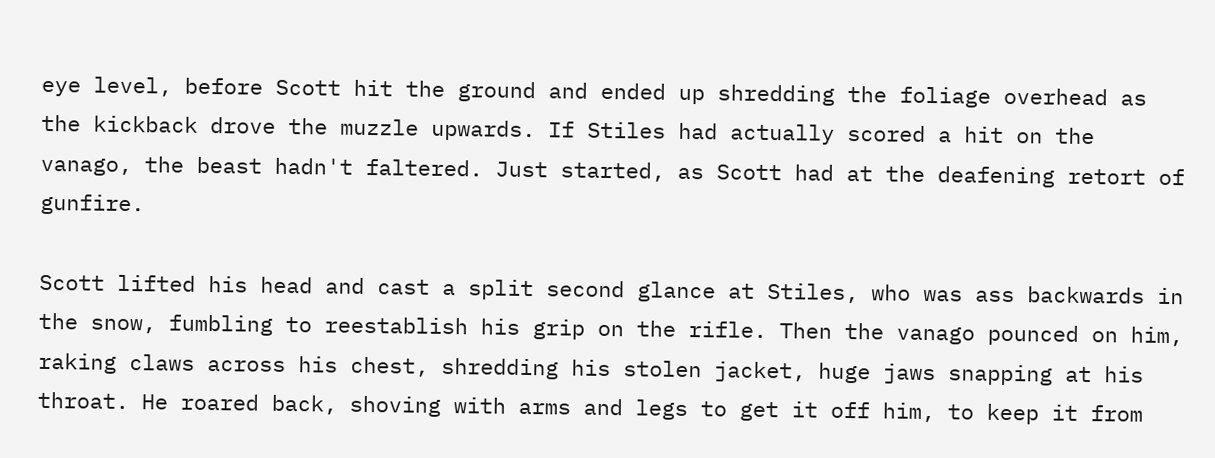eye level, before Scott hit the ground and ended up shredding the foliage overhead as the kickback drove the muzzle upwards. If Stiles had actually scored a hit on the vanago, the beast hadn't faltered. Just started, as Scott had at the deafening retort of gunfire.

Scott lifted his head and cast a split second glance at Stiles, who was ass backwards in the snow, fumbling to reestablish his grip on the rifle. Then the vanago pounced on him, raking claws across his chest, shredding his stolen jacket, huge jaws snapping at his throat. He roared back, shoving with arms and legs to get it off him, to keep it from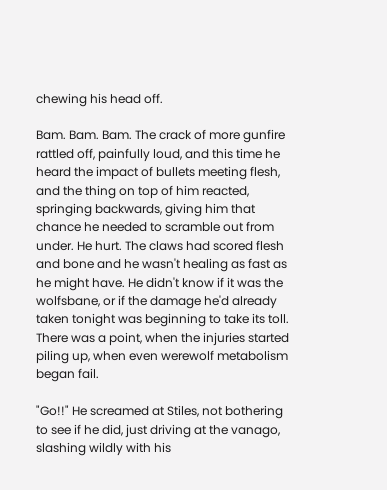chewing his head off.

Bam. Bam. Bam. The crack of more gunfire rattled off, painfully loud, and this time he heard the impact of bullets meeting flesh, and the thing on top of him reacted, springing backwards, giving him that chance he needed to scramble out from under. He hurt. The claws had scored flesh and bone and he wasn't healing as fast as he might have. He didn't know if it was the wolfsbane, or if the damage he'd already taken tonight was beginning to take its toll. There was a point, when the injuries started piling up, when even werewolf metabolism began fail.

"Go!!" He screamed at Stiles, not bothering to see if he did, just driving at the vanago, slashing wildly with his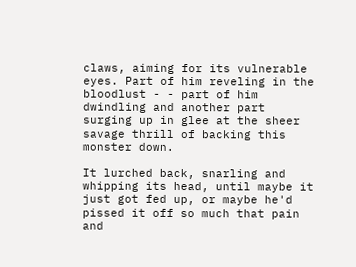claws, aiming for its vulnerable eyes. Part of him reveling in the bloodlust - - part of him dwindling and another part surging up in glee at the sheer savage thrill of backing this monster down.

It lurched back, snarling and whipping its head, until maybe it just got fed up, or maybe he'd pissed it off so much that pain and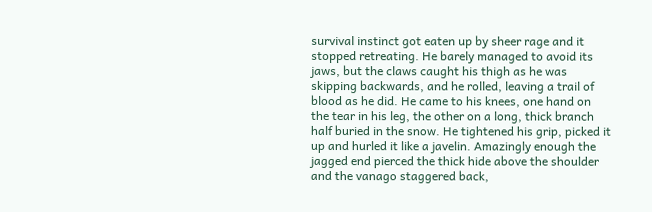survival instinct got eaten up by sheer rage and it stopped retreating. He barely managed to avoid its jaws, but the claws caught his thigh as he was skipping backwards, and he rolled, leaving a trail of blood as he did. He came to his knees, one hand on the tear in his leg, the other on a long, thick branch half buried in the snow. He tightened his grip, picked it up and hurled it like a javelin. Amazingly enough the jagged end pierced the thick hide above the shoulder and the vanago staggered back,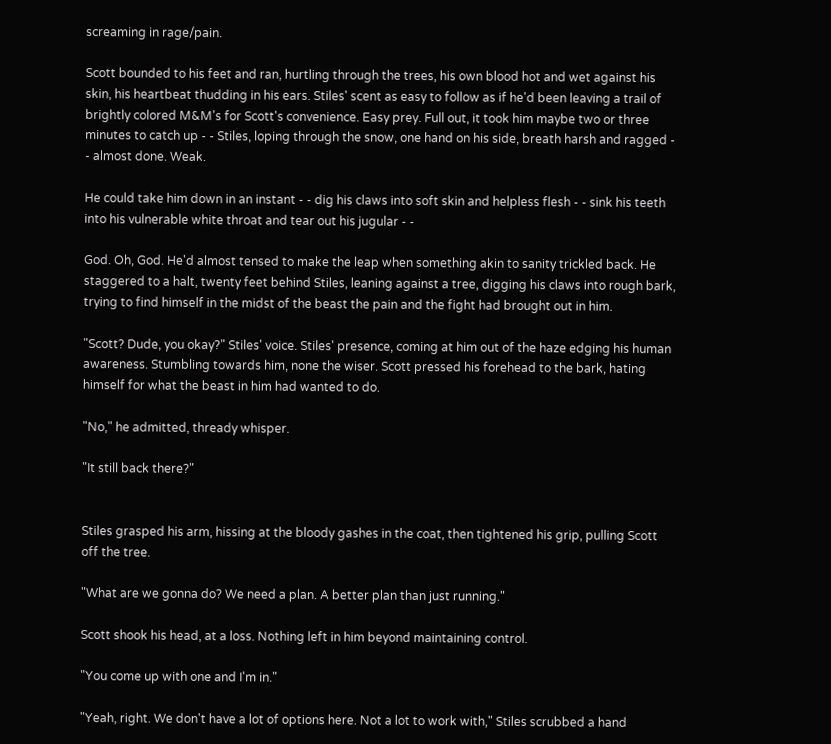screaming in rage/pain.

Scott bounded to his feet and ran, hurtling through the trees, his own blood hot and wet against his skin, his heartbeat thudding in his ears. Stiles' scent as easy to follow as if he'd been leaving a trail of brightly colored M&M's for Scott's convenience. Easy prey. Full out, it took him maybe two or three minutes to catch up - - Stiles, loping through the snow, one hand on his side, breath harsh and ragged - - almost done. Weak.

He could take him down in an instant - - dig his claws into soft skin and helpless flesh - - sink his teeth into his vulnerable white throat and tear out his jugular - -

God. Oh, God. He'd almost tensed to make the leap when something akin to sanity trickled back. He staggered to a halt, twenty feet behind Stiles, leaning against a tree, digging his claws into rough bark, trying to find himself in the midst of the beast the pain and the fight had brought out in him.

"Scott? Dude, you okay?" Stiles' voice. Stiles' presence, coming at him out of the haze edging his human awareness. Stumbling towards him, none the wiser. Scott pressed his forehead to the bark, hating himself for what the beast in him had wanted to do.

"No," he admitted, thready whisper.

"It still back there?"


Stiles grasped his arm, hissing at the bloody gashes in the coat, then tightened his grip, pulling Scott off the tree.

"What are we gonna do? We need a plan. A better plan than just running."

Scott shook his head, at a loss. Nothing left in him beyond maintaining control.

"You come up with one and I'm in."

"Yeah, right. We don't have a lot of options here. Not a lot to work with," Stiles scrubbed a hand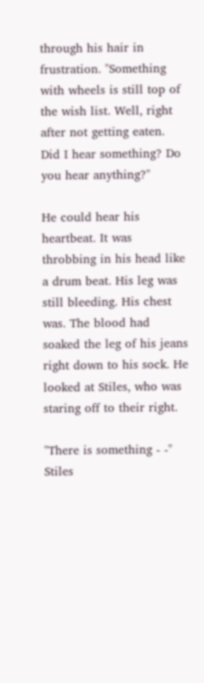through his hair in frustration. "Something with wheels is still top of the wish list. Well, right after not getting eaten. Did I hear something? Do you hear anything?"

He could hear his heartbeat. It was throbbing in his head like a drum beat. His leg was still bleeding. His chest was. The blood had soaked the leg of his jeans right down to his sock. He looked at Stiles, who was staring off to their right.

"There is something - -" Stiles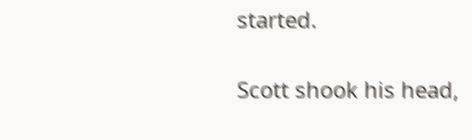started.

Scott shook his head,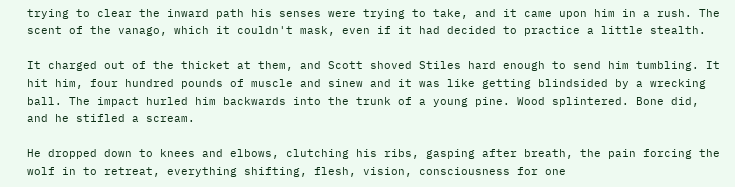trying to clear the inward path his senses were trying to take, and it came upon him in a rush. The scent of the vanago, which it couldn't mask, even if it had decided to practice a little stealth.

It charged out of the thicket at them, and Scott shoved Stiles hard enough to send him tumbling. It hit him, four hundred pounds of muscle and sinew and it was like getting blindsided by a wrecking ball. The impact hurled him backwards into the trunk of a young pine. Wood splintered. Bone did, and he stifled a scream.

He dropped down to knees and elbows, clutching his ribs, gasping after breath, the pain forcing the wolf in to retreat, everything shifting, flesh, vision, consciousness for one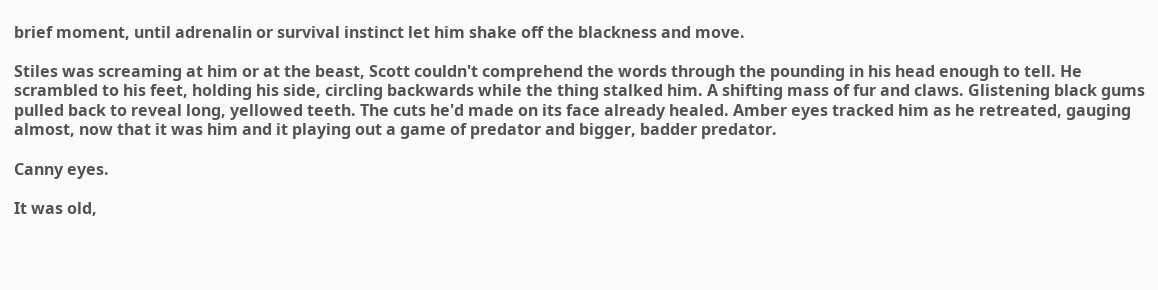brief moment, until adrenalin or survival instinct let him shake off the blackness and move.

Stiles was screaming at him or at the beast, Scott couldn't comprehend the words through the pounding in his head enough to tell. He scrambled to his feet, holding his side, circling backwards while the thing stalked him. A shifting mass of fur and claws. Glistening black gums pulled back to reveal long, yellowed teeth. The cuts he'd made on its face already healed. Amber eyes tracked him as he retreated, gauging almost, now that it was him and it playing out a game of predator and bigger, badder predator.

Canny eyes.

It was old,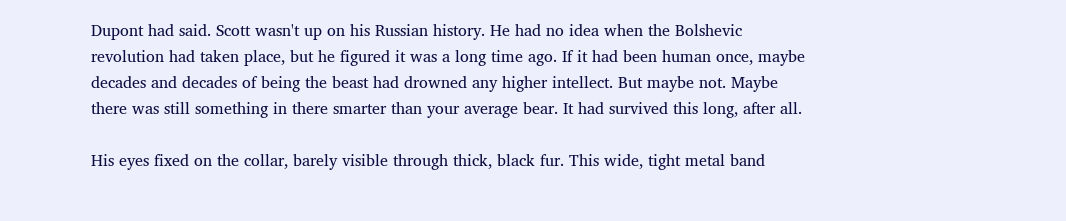Dupont had said. Scott wasn't up on his Russian history. He had no idea when the Bolshevic revolution had taken place, but he figured it was a long time ago. If it had been human once, maybe decades and decades of being the beast had drowned any higher intellect. But maybe not. Maybe there was still something in there smarter than your average bear. It had survived this long, after all.

His eyes fixed on the collar, barely visible through thick, black fur. This wide, tight metal band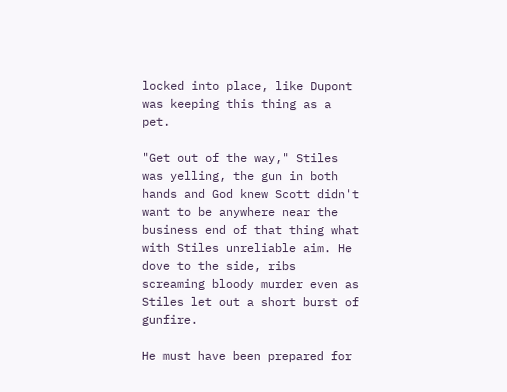locked into place, like Dupont was keeping this thing as a pet.

"Get out of the way," Stiles was yelling, the gun in both hands and God knew Scott didn't want to be anywhere near the business end of that thing what with Stiles unreliable aim. He dove to the side, ribs screaming bloody murder even as Stiles let out a short burst of gunfire.

He must have been prepared for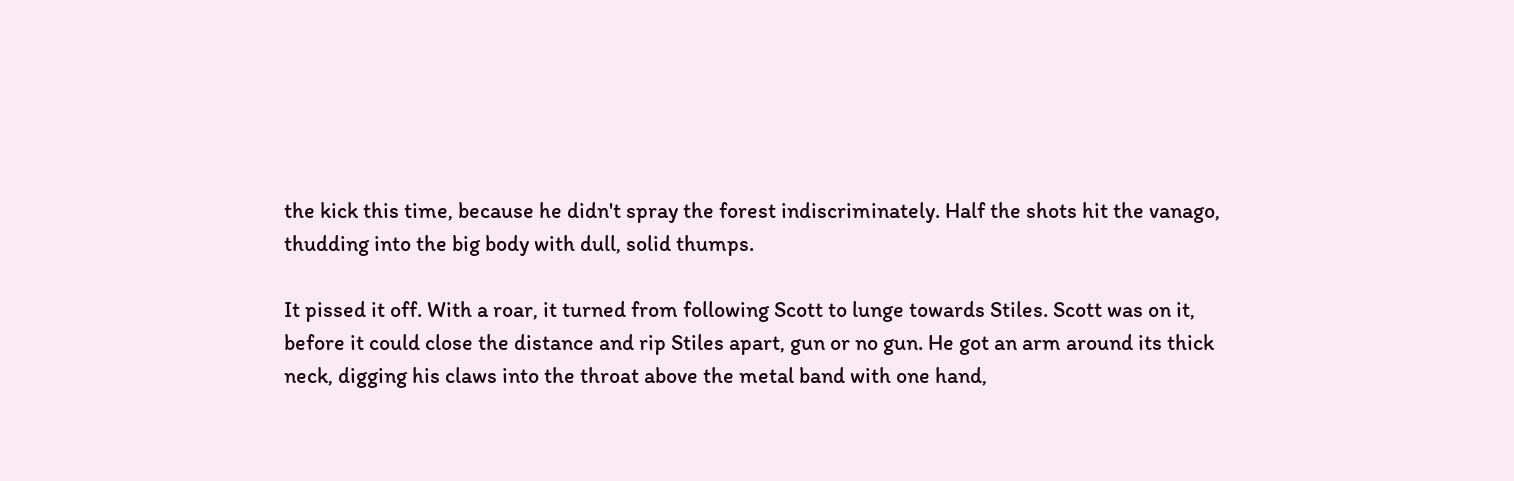the kick this time, because he didn't spray the forest indiscriminately. Half the shots hit the vanago, thudding into the big body with dull, solid thumps.

It pissed it off. With a roar, it turned from following Scott to lunge towards Stiles. Scott was on it, before it could close the distance and rip Stiles apart, gun or no gun. He got an arm around its thick neck, digging his claws into the throat above the metal band with one hand,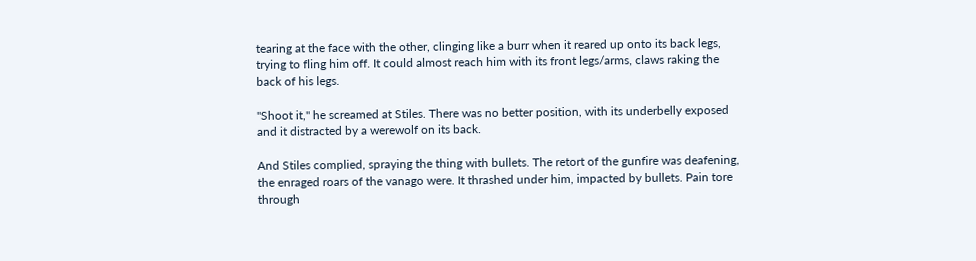tearing at the face with the other, clinging like a burr when it reared up onto its back legs, trying to fling him off. It could almost reach him with its front legs/arms, claws raking the back of his legs.

"Shoot it," he screamed at Stiles. There was no better position, with its underbelly exposed and it distracted by a werewolf on its back.

And Stiles complied, spraying the thing with bullets. The retort of the gunfire was deafening, the enraged roars of the vanago were. It thrashed under him, impacted by bullets. Pain tore through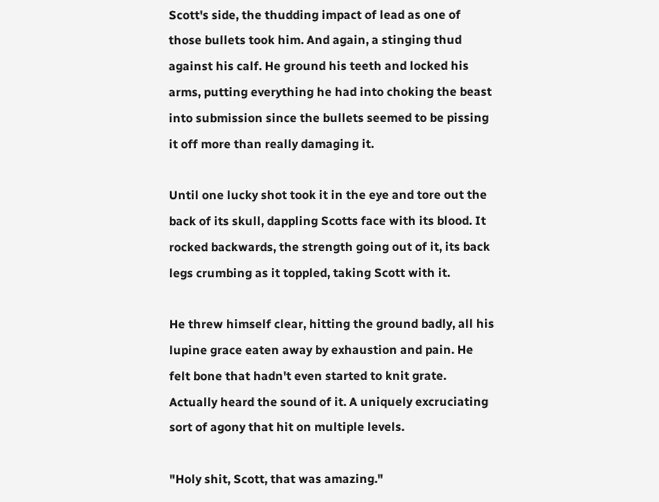Scott's side, the thudding impact of lead as one of those bullets took him. And again, a stinging thud against his calf. He ground his teeth and locked his arms, putting everything he had into choking the beast into submission since the bullets seemed to be pissing it off more than really damaging it.

Until one lucky shot took it in the eye and tore out the back of its skull, dappling Scotts face with its blood. It rocked backwards, the strength going out of it, its back legs crumbing as it toppled, taking Scott with it.

He threw himself clear, hitting the ground badly, all his lupine grace eaten away by exhaustion and pain. He felt bone that hadn't even started to knit grate. Actually heard the sound of it. A uniquely excruciating sort of agony that hit on multiple levels.

"Holy shit, Scott, that was amazing."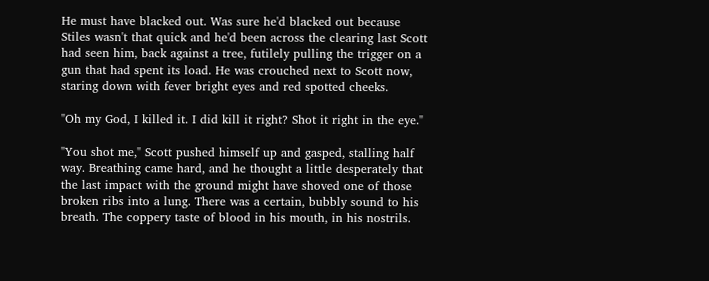He must have blacked out. Was sure he'd blacked out because Stiles wasn't that quick and he'd been across the clearing last Scott had seen him, back against a tree, futilely pulling the trigger on a gun that had spent its load. He was crouched next to Scott now, staring down with fever bright eyes and red spotted cheeks.

"Oh my God, I killed it. I did kill it right? Shot it right in the eye."

"You shot me," Scott pushed himself up and gasped, stalling half way. Breathing came hard, and he thought a little desperately that the last impact with the ground might have shoved one of those broken ribs into a lung. There was a certain, bubbly sound to his breath. The coppery taste of blood in his mouth, in his nostrils.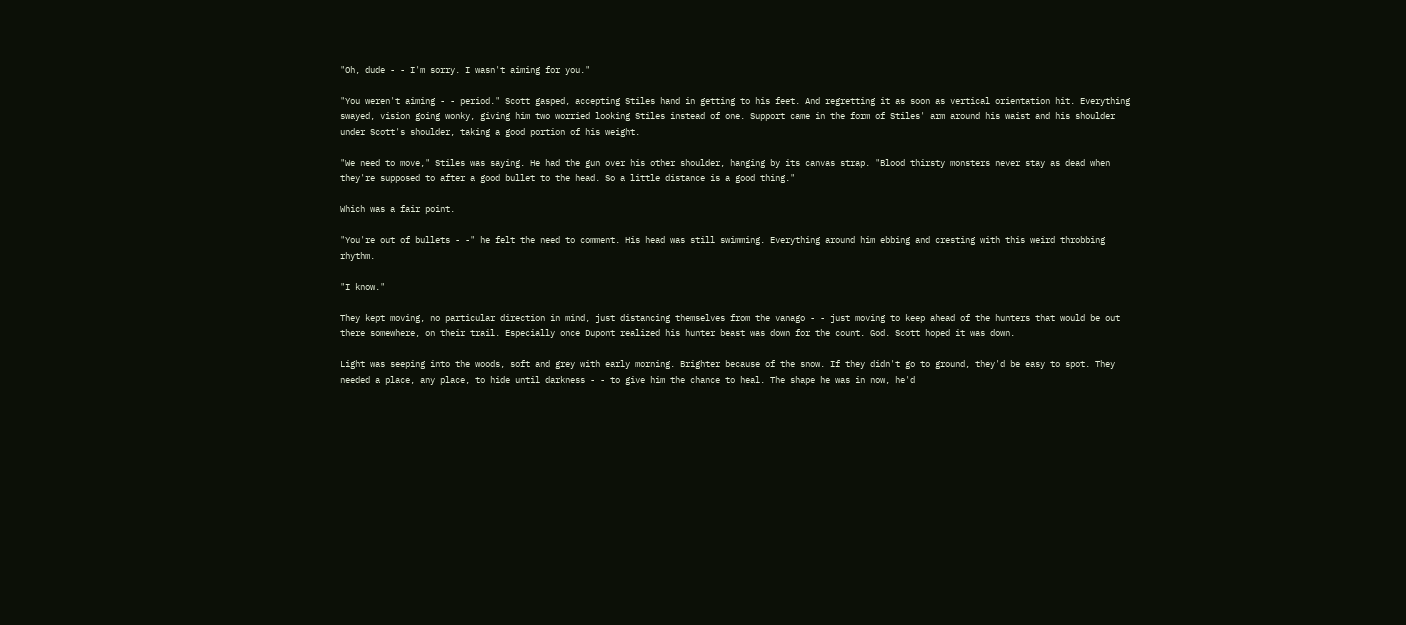"Oh, dude - - I'm sorry. I wasn't aiming for you."

"You weren't aiming - - period." Scott gasped, accepting Stiles hand in getting to his feet. And regretting it as soon as vertical orientation hit. Everything swayed, vision going wonky, giving him two worried looking Stiles instead of one. Support came in the form of Stiles' arm around his waist and his shoulder under Scott's shoulder, taking a good portion of his weight.

"We need to move," Stiles was saying. He had the gun over his other shoulder, hanging by its canvas strap. "Blood thirsty monsters never stay as dead when they're supposed to after a good bullet to the head. So a little distance is a good thing."

Which was a fair point.

"You're out of bullets - -" he felt the need to comment. His head was still swimming. Everything around him ebbing and cresting with this weird throbbing rhythm.

"I know."

They kept moving, no particular direction in mind, just distancing themselves from the vanago - - just moving to keep ahead of the hunters that would be out there somewhere, on their trail. Especially once Dupont realized his hunter beast was down for the count. God. Scott hoped it was down.

Light was seeping into the woods, soft and grey with early morning. Brighter because of the snow. If they didn't go to ground, they'd be easy to spot. They needed a place, any place, to hide until darkness - - to give him the chance to heal. The shape he was in now, he'd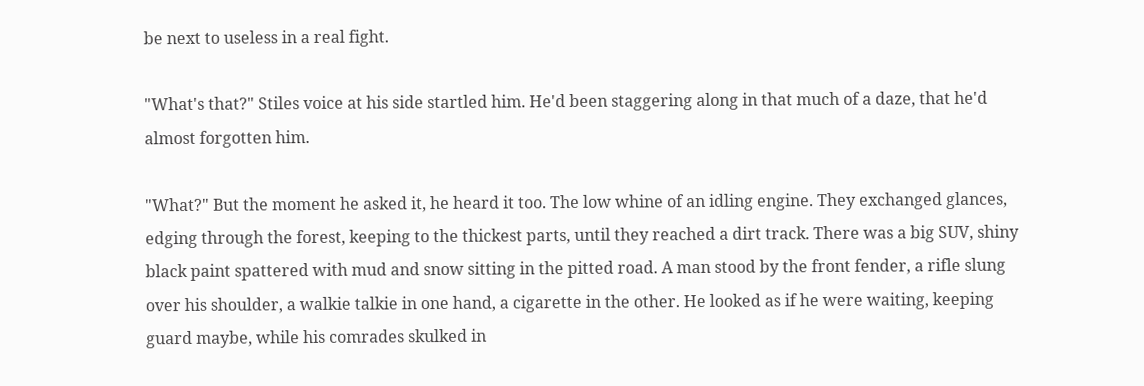be next to useless in a real fight.

"What's that?" Stiles voice at his side startled him. He'd been staggering along in that much of a daze, that he'd almost forgotten him.

"What?" But the moment he asked it, he heard it too. The low whine of an idling engine. They exchanged glances, edging through the forest, keeping to the thickest parts, until they reached a dirt track. There was a big SUV, shiny black paint spattered with mud and snow sitting in the pitted road. A man stood by the front fender, a rifle slung over his shoulder, a walkie talkie in one hand, a cigarette in the other. He looked as if he were waiting, keeping guard maybe, while his comrades skulked in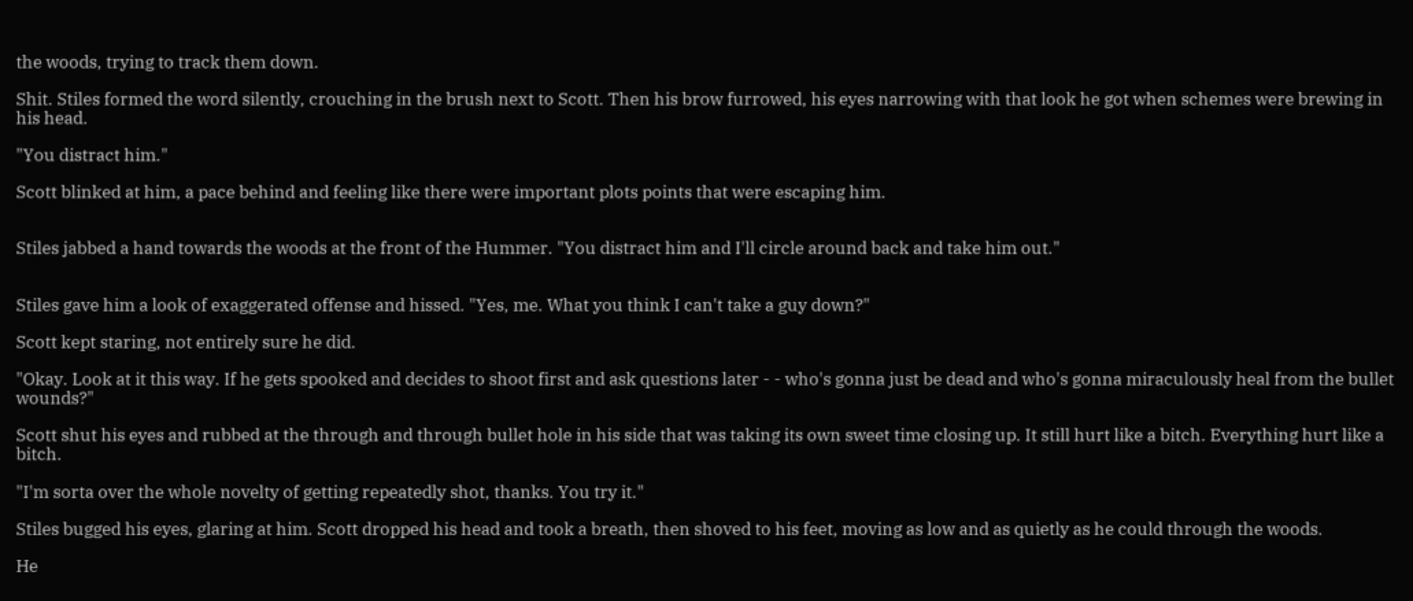the woods, trying to track them down.

Shit. Stiles formed the word silently, crouching in the brush next to Scott. Then his brow furrowed, his eyes narrowing with that look he got when schemes were brewing in his head.

"You distract him."

Scott blinked at him, a pace behind and feeling like there were important plots points that were escaping him.


Stiles jabbed a hand towards the woods at the front of the Hummer. "You distract him and I'll circle around back and take him out."


Stiles gave him a look of exaggerated offense and hissed. "Yes, me. What you think I can't take a guy down?"

Scott kept staring, not entirely sure he did.

"Okay. Look at it this way. If he gets spooked and decides to shoot first and ask questions later - - who's gonna just be dead and who's gonna miraculously heal from the bullet wounds?"

Scott shut his eyes and rubbed at the through and through bullet hole in his side that was taking its own sweet time closing up. It still hurt like a bitch. Everything hurt like a bitch.

"I'm sorta over the whole novelty of getting repeatedly shot, thanks. You try it."

Stiles bugged his eyes, glaring at him. Scott dropped his head and took a breath, then shoved to his feet, moving as low and as quietly as he could through the woods.

He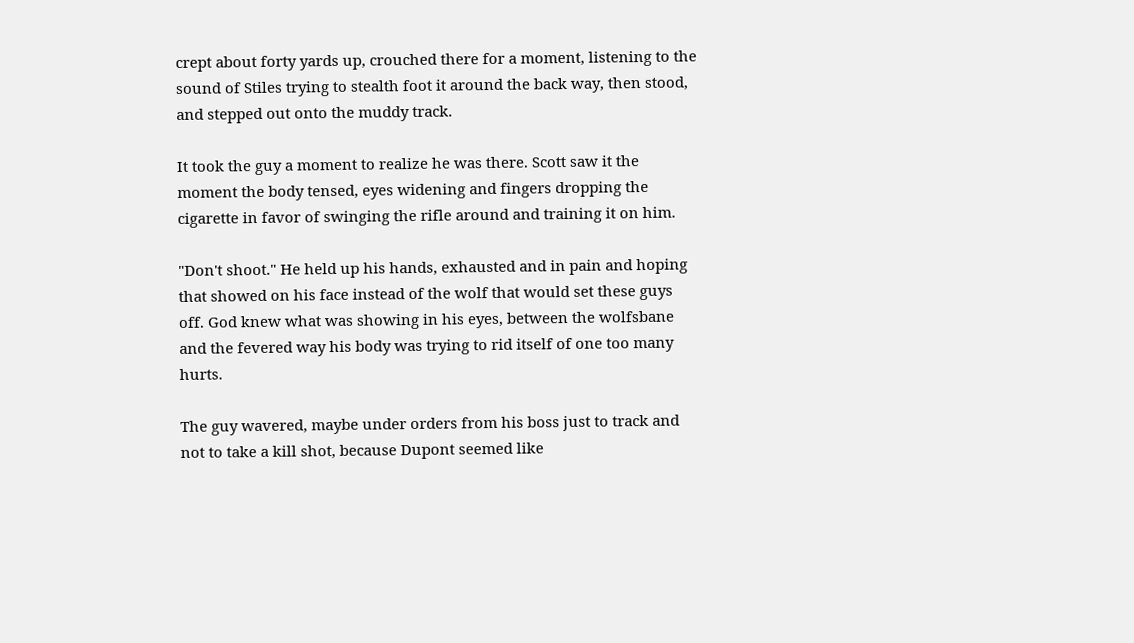crept about forty yards up, crouched there for a moment, listening to the sound of Stiles trying to stealth foot it around the back way, then stood, and stepped out onto the muddy track.

It took the guy a moment to realize he was there. Scott saw it the moment the body tensed, eyes widening and fingers dropping the cigarette in favor of swinging the rifle around and training it on him.

"Don't shoot." He held up his hands, exhausted and in pain and hoping that showed on his face instead of the wolf that would set these guys off. God knew what was showing in his eyes, between the wolfsbane and the fevered way his body was trying to rid itself of one too many hurts.

The guy wavered, maybe under orders from his boss just to track and not to take a kill shot, because Dupont seemed like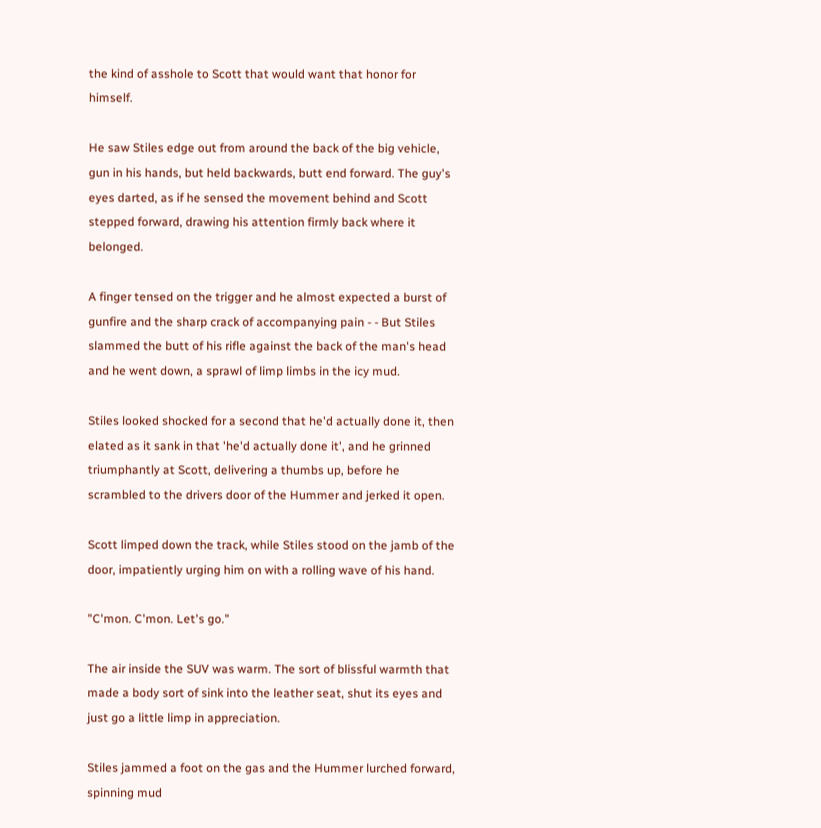the kind of asshole to Scott that would want that honor for himself.

He saw Stiles edge out from around the back of the big vehicle, gun in his hands, but held backwards, butt end forward. The guy's eyes darted, as if he sensed the movement behind and Scott stepped forward, drawing his attention firmly back where it belonged.

A finger tensed on the trigger and he almost expected a burst of gunfire and the sharp crack of accompanying pain - - But Stiles slammed the butt of his rifle against the back of the man's head and he went down, a sprawl of limp limbs in the icy mud.

Stiles looked shocked for a second that he'd actually done it, then elated as it sank in that 'he'd actually done it', and he grinned triumphantly at Scott, delivering a thumbs up, before he scrambled to the drivers door of the Hummer and jerked it open.

Scott limped down the track, while Stiles stood on the jamb of the door, impatiently urging him on with a rolling wave of his hand.

"C'mon. C'mon. Let's go."

The air inside the SUV was warm. The sort of blissful warmth that made a body sort of sink into the leather seat, shut its eyes and just go a little limp in appreciation.

Stiles jammed a foot on the gas and the Hummer lurched forward, spinning mud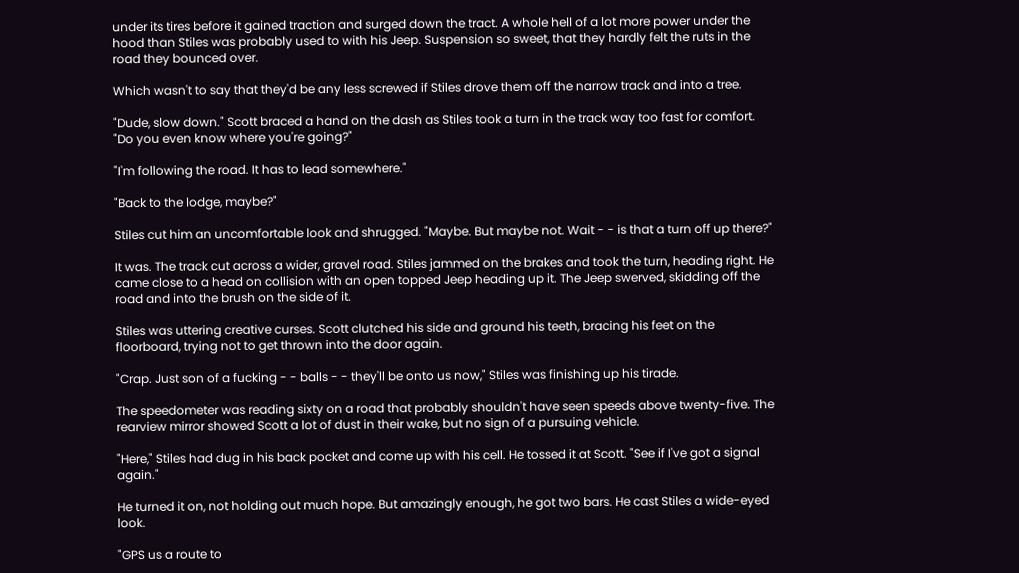under its tires before it gained traction and surged down the tract. A whole hell of a lot more power under the hood than Stiles was probably used to with his Jeep. Suspension so sweet, that they hardly felt the ruts in the road they bounced over.

Which wasn't to say that they'd be any less screwed if Stiles drove them off the narrow track and into a tree.

"Dude, slow down." Scott braced a hand on the dash as Stiles took a turn in the track way too fast for comfort. "Do you even know where you're going?"

"I'm following the road. It has to lead somewhere."

"Back to the lodge, maybe?"

Stiles cut him an uncomfortable look and shrugged. "Maybe. But maybe not. Wait - - is that a turn off up there?"

It was. The track cut across a wider, gravel road. Stiles jammed on the brakes and took the turn, heading right. He came close to a head on collision with an open topped Jeep heading up it. The Jeep swerved, skidding off the road and into the brush on the side of it.

Stiles was uttering creative curses. Scott clutched his side and ground his teeth, bracing his feet on the floorboard, trying not to get thrown into the door again.

"Crap. Just son of a fucking - - balls - - they'll be onto us now," Stiles was finishing up his tirade.

The speedometer was reading sixty on a road that probably shouldn't have seen speeds above twenty-five. The rearview mirror showed Scott a lot of dust in their wake, but no sign of a pursuing vehicle.

"Here," Stiles had dug in his back pocket and come up with his cell. He tossed it at Scott. "See if I've got a signal again."

He turned it on, not holding out much hope. But amazingly enough, he got two bars. He cast Stiles a wide-eyed look.

"GPS us a route to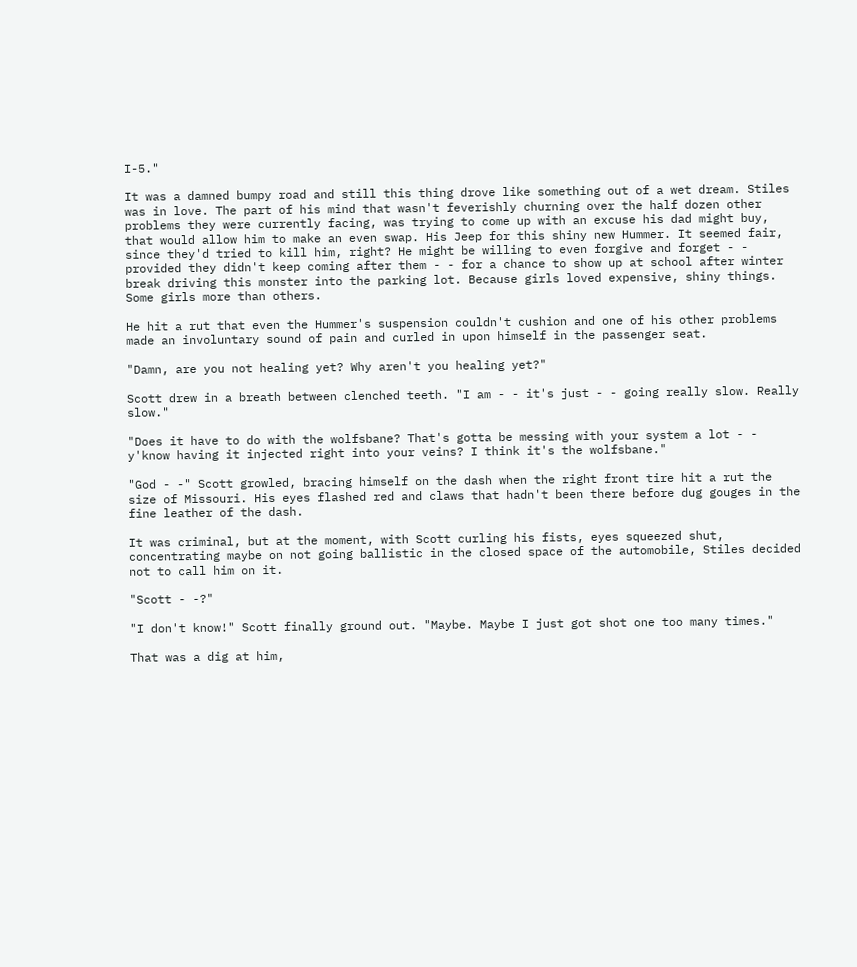I-5."

It was a damned bumpy road and still this thing drove like something out of a wet dream. Stiles was in love. The part of his mind that wasn't feverishly churning over the half dozen other problems they were currently facing, was trying to come up with an excuse his dad might buy, that would allow him to make an even swap. His Jeep for this shiny new Hummer. It seemed fair, since they'd tried to kill him, right? He might be willing to even forgive and forget - - provided they didn't keep coming after them - - for a chance to show up at school after winter break driving this monster into the parking lot. Because girls loved expensive, shiny things. Some girls more than others.

He hit a rut that even the Hummer's suspension couldn't cushion and one of his other problems made an involuntary sound of pain and curled in upon himself in the passenger seat.

"Damn, are you not healing yet? Why aren't you healing yet?"

Scott drew in a breath between clenched teeth. "I am - - it's just - - going really slow. Really slow."

"Does it have to do with the wolfsbane? That's gotta be messing with your system a lot - - y'know having it injected right into your veins? I think it's the wolfsbane."

"God - -" Scott growled, bracing himself on the dash when the right front tire hit a rut the size of Missouri. His eyes flashed red and claws that hadn't been there before dug gouges in the fine leather of the dash.

It was criminal, but at the moment, with Scott curling his fists, eyes squeezed shut, concentrating maybe on not going ballistic in the closed space of the automobile, Stiles decided not to call him on it.

"Scott - -?"

"I don't know!" Scott finally ground out. "Maybe. Maybe I just got shot one too many times."

That was a dig at him,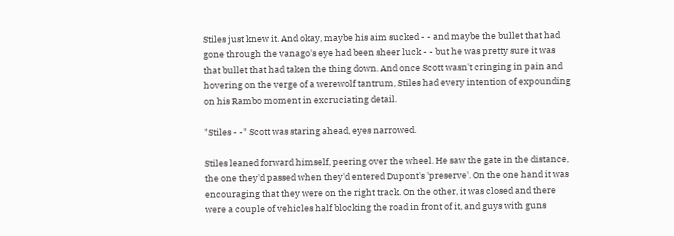Stiles just knew it. And okay, maybe his aim sucked - - and maybe the bullet that had gone through the vanago's eye had been sheer luck - - but he was pretty sure it was that bullet that had taken the thing down. And once Scott wasn't cringing in pain and hovering on the verge of a werewolf tantrum, Stiles had every intention of expounding on his Rambo moment in excruciating detail.

"Stiles - -" Scott was staring ahead, eyes narrowed.

Stiles leaned forward himself, peering over the wheel. He saw the gate in the distance, the one they'd passed when they'd entered Dupont's 'preserve'. On the one hand it was encouraging that they were on the right track. On the other, it was closed and there were a couple of vehicles half blocking the road in front of it, and guys with guns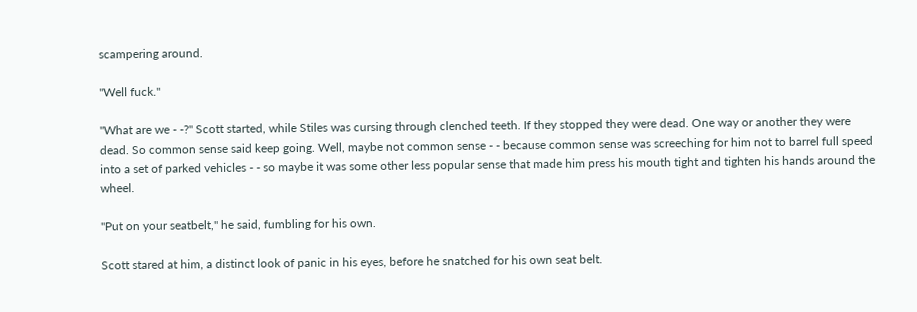scampering around.

"Well fuck."

"What are we - -?" Scott started, while Stiles was cursing through clenched teeth. If they stopped they were dead. One way or another they were dead. So common sense said keep going. Well, maybe not common sense - - because common sense was screeching for him not to barrel full speed into a set of parked vehicles - - so maybe it was some other less popular sense that made him press his mouth tight and tighten his hands around the wheel.

"Put on your seatbelt," he said, fumbling for his own.

Scott stared at him, a distinct look of panic in his eyes, before he snatched for his own seat belt.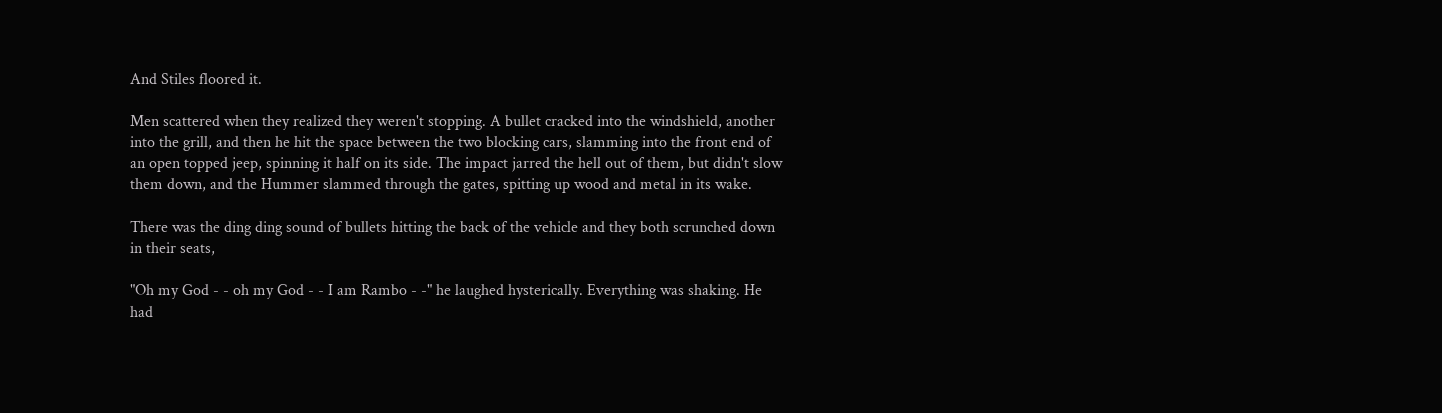And Stiles floored it.

Men scattered when they realized they weren't stopping. A bullet cracked into the windshield, another into the grill, and then he hit the space between the two blocking cars, slamming into the front end of an open topped jeep, spinning it half on its side. The impact jarred the hell out of them, but didn't slow them down, and the Hummer slammed through the gates, spitting up wood and metal in its wake.

There was the ding ding sound of bullets hitting the back of the vehicle and they both scrunched down in their seats,

"Oh my God - - oh my God - - I am Rambo - -" he laughed hysterically. Everything was shaking. He had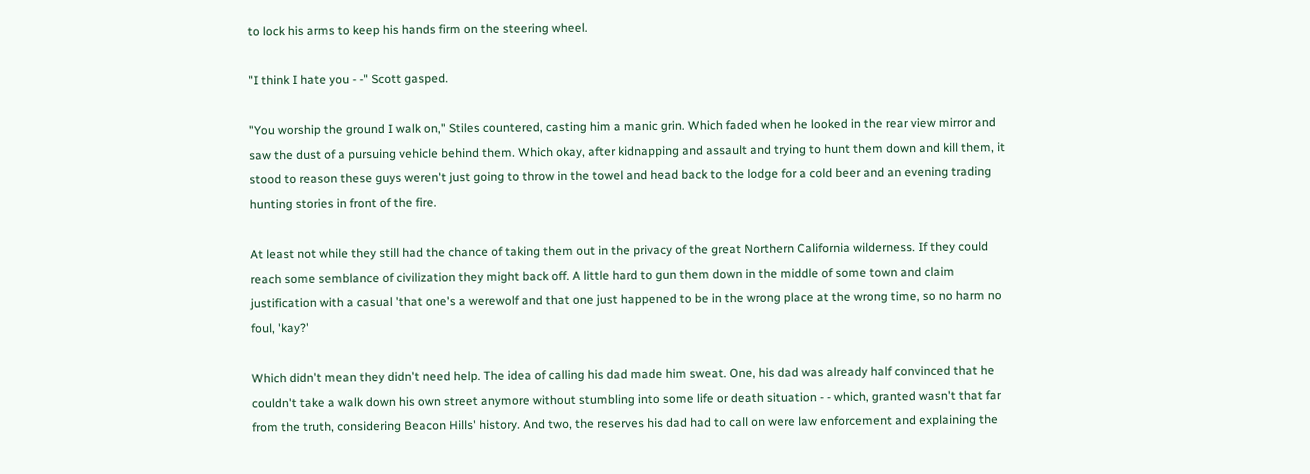to lock his arms to keep his hands firm on the steering wheel.

"I think I hate you - -" Scott gasped.

"You worship the ground I walk on," Stiles countered, casting him a manic grin. Which faded when he looked in the rear view mirror and saw the dust of a pursuing vehicle behind them. Which okay, after kidnapping and assault and trying to hunt them down and kill them, it stood to reason these guys weren't just going to throw in the towel and head back to the lodge for a cold beer and an evening trading hunting stories in front of the fire.

At least not while they still had the chance of taking them out in the privacy of the great Northern California wilderness. If they could reach some semblance of civilization they might back off. A little hard to gun them down in the middle of some town and claim justification with a casual 'that one's a werewolf and that one just happened to be in the wrong place at the wrong time, so no harm no foul, 'kay?'

Which didn't mean they didn't need help. The idea of calling his dad made him sweat. One, his dad was already half convinced that he couldn't take a walk down his own street anymore without stumbling into some life or death situation - - which, granted wasn't that far from the truth, considering Beacon Hills' history. And two, the reserves his dad had to call on were law enforcement and explaining the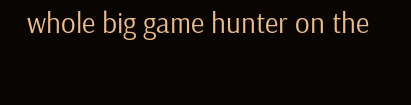whole big game hunter on the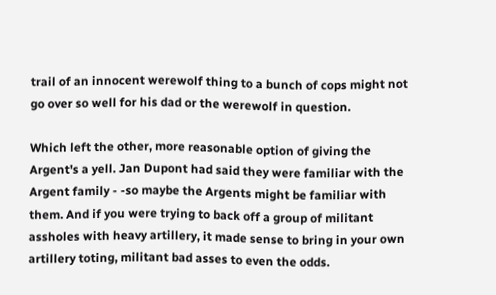trail of an innocent werewolf thing to a bunch of cops might not go over so well for his dad or the werewolf in question.

Which left the other, more reasonable option of giving the Argent's a yell. Jan Dupont had said they were familiar with the Argent family - -so maybe the Argents might be familiar with them. And if you were trying to back off a group of militant assholes with heavy artillery, it made sense to bring in your own artillery toting, militant bad asses to even the odds.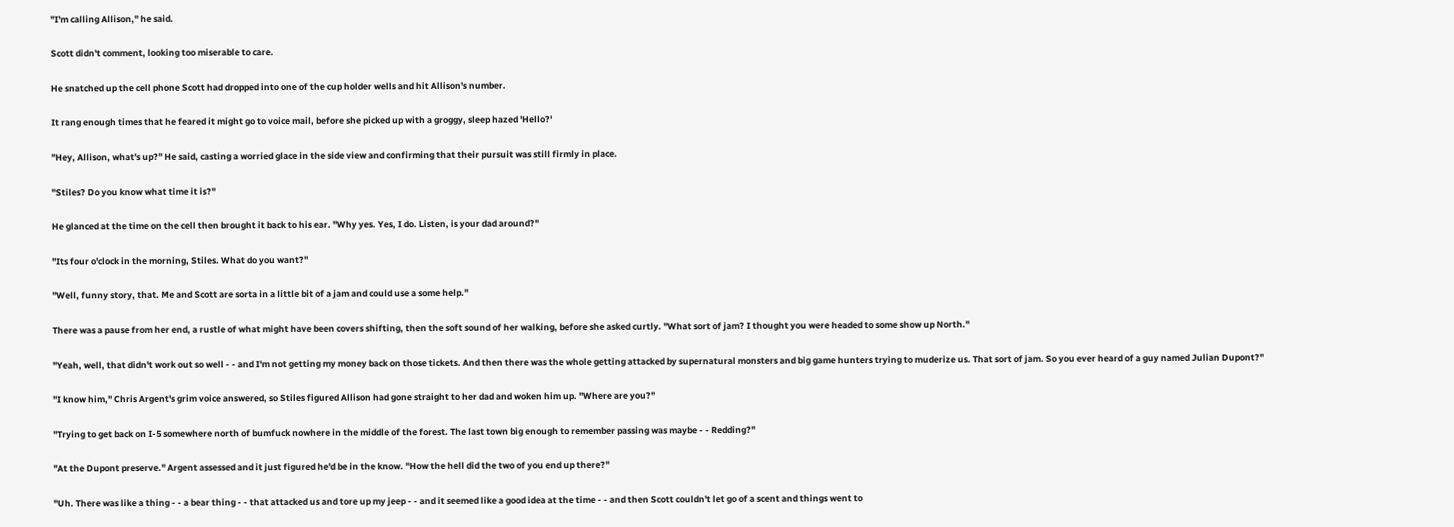"I'm calling Allison," he said.

Scott didn't comment, looking too miserable to care.

He snatched up the cell phone Scott had dropped into one of the cup holder wells and hit Allison's number.

It rang enough times that he feared it might go to voice mail, before she picked up with a groggy, sleep hazed 'Hello?'

"Hey, Allison, what's up?" He said, casting a worried glace in the side view and confirming that their pursuit was still firmly in place.

"Stiles? Do you know what time it is?"

He glanced at the time on the cell then brought it back to his ear. "Why yes. Yes, I do. Listen, is your dad around?"

"Its four o'clock in the morning, Stiles. What do you want?"

"Well, funny story, that. Me and Scott are sorta in a little bit of a jam and could use a some help."

There was a pause from her end, a rustle of what might have been covers shifting, then the soft sound of her walking, before she asked curtly. "What sort of jam? I thought you were headed to some show up North."

"Yeah, well, that didn't work out so well - - and I'm not getting my money back on those tickets. And then there was the whole getting attacked by supernatural monsters and big game hunters trying to muderize us. That sort of jam. So you ever heard of a guy named Julian Dupont?"

"I know him," Chris Argent's grim voice answered, so Stiles figured Allison had gone straight to her dad and woken him up. "Where are you?"

"Trying to get back on I-5 somewhere north of bumfuck nowhere in the middle of the forest. The last town big enough to remember passing was maybe - - Redding?"

"At the Dupont preserve." Argent assessed and it just figured he'd be in the know. "How the hell did the two of you end up there?"

"Uh. There was like a thing - - a bear thing - - that attacked us and tore up my jeep - - and it seemed like a good idea at the time - - and then Scott couldn't let go of a scent and things went to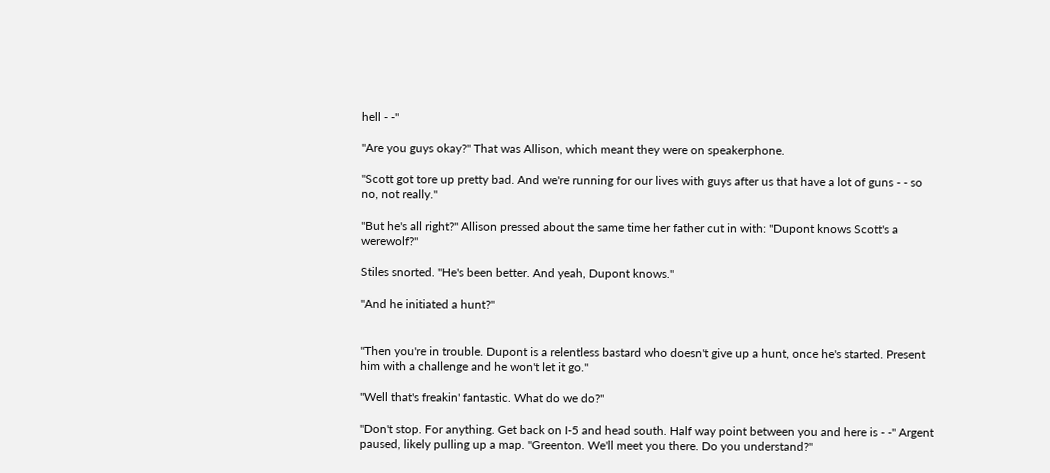hell - -"

"Are you guys okay?" That was Allison, which meant they were on speakerphone.

"Scott got tore up pretty bad. And we're running for our lives with guys after us that have a lot of guns - - so no, not really."

"But he's all right?" Allison pressed about the same time her father cut in with: "Dupont knows Scott's a werewolf?"

Stiles snorted. "He's been better. And yeah, Dupont knows."

"And he initiated a hunt?"


"Then you're in trouble. Dupont is a relentless bastard who doesn't give up a hunt, once he's started. Present him with a challenge and he won't let it go."

"Well that's freakin' fantastic. What do we do?"

"Don't stop. For anything. Get back on I-5 and head south. Half way point between you and here is - -" Argent paused, likely pulling up a map. "Greenton. We'll meet you there. Do you understand?"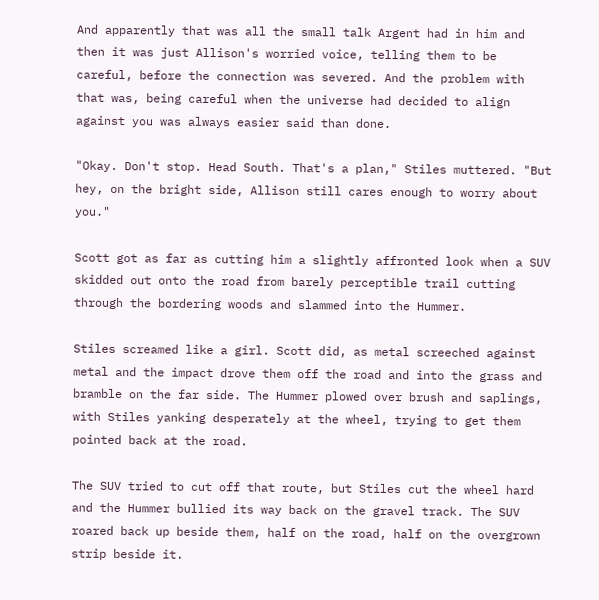And apparently that was all the small talk Argent had in him and then it was just Allison's worried voice, telling them to be careful, before the connection was severed. And the problem with that was, being careful when the universe had decided to align against you was always easier said than done.

"Okay. Don't stop. Head South. That's a plan," Stiles muttered. "But hey, on the bright side, Allison still cares enough to worry about you."

Scott got as far as cutting him a slightly affronted look when a SUV skidded out onto the road from barely perceptible trail cutting through the bordering woods and slammed into the Hummer.

Stiles screamed like a girl. Scott did, as metal screeched against metal and the impact drove them off the road and into the grass and bramble on the far side. The Hummer plowed over brush and saplings, with Stiles yanking desperately at the wheel, trying to get them pointed back at the road.

The SUV tried to cut off that route, but Stiles cut the wheel hard and the Hummer bullied its way back on the gravel track. The SUV roared back up beside them, half on the road, half on the overgrown strip beside it.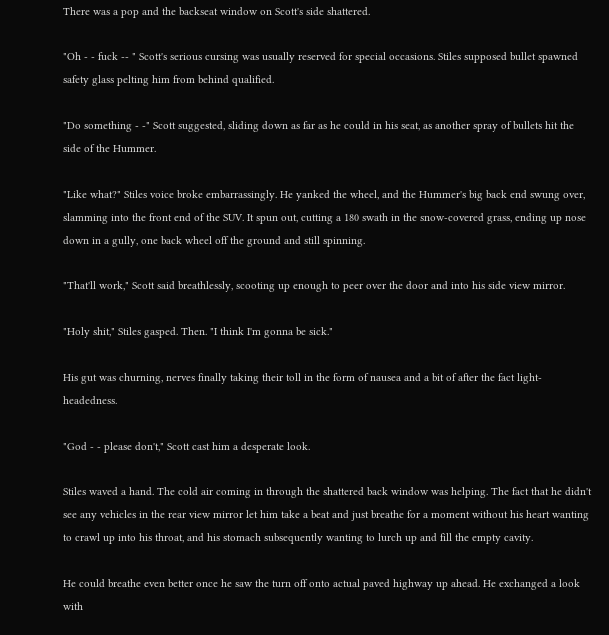There was a pop and the backseat window on Scott's side shattered.

"Oh - - fuck -- " Scott's serious cursing was usually reserved for special occasions. Stiles supposed bullet spawned safety glass pelting him from behind qualified.

"Do something - -" Scott suggested, sliding down as far as he could in his seat, as another spray of bullets hit the side of the Hummer.

"Like what?" Stiles voice broke embarrassingly. He yanked the wheel, and the Hummer's big back end swung over, slamming into the front end of the SUV. It spun out, cutting a 180 swath in the snow-covered grass, ending up nose down in a gully, one back wheel off the ground and still spinning.

"That'll work," Scott said breathlessly, scooting up enough to peer over the door and into his side view mirror.

"Holy shit," Stiles gasped. Then. "I think I'm gonna be sick."

His gut was churning, nerves finally taking their toll in the form of nausea and a bit of after the fact light-headedness.

"God - - please don't," Scott cast him a desperate look.

Stiles waved a hand. The cold air coming in through the shattered back window was helping. The fact that he didn't see any vehicles in the rear view mirror let him take a beat and just breathe for a moment without his heart wanting to crawl up into his throat, and his stomach subsequently wanting to lurch up and fill the empty cavity.

He could breathe even better once he saw the turn off onto actual paved highway up ahead. He exchanged a look with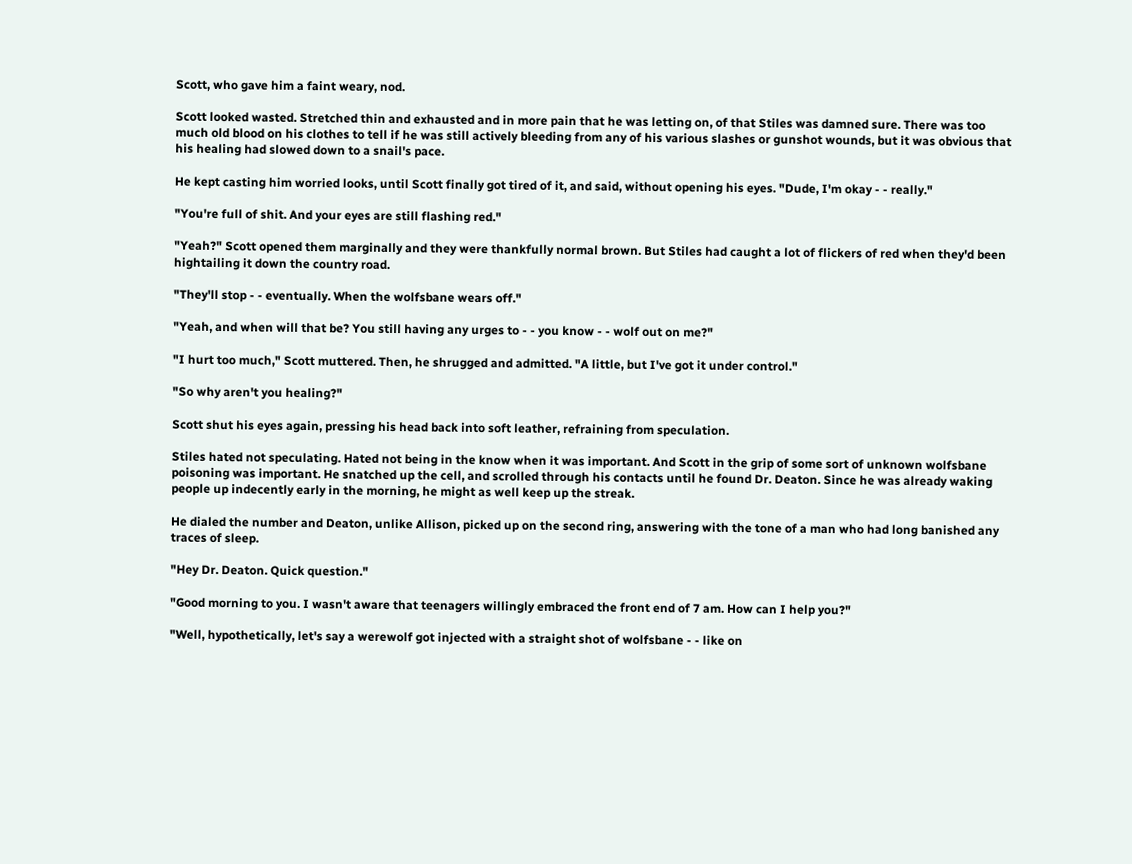Scott, who gave him a faint weary, nod.

Scott looked wasted. Stretched thin and exhausted and in more pain that he was letting on, of that Stiles was damned sure. There was too much old blood on his clothes to tell if he was still actively bleeding from any of his various slashes or gunshot wounds, but it was obvious that his healing had slowed down to a snail's pace.

He kept casting him worried looks, until Scott finally got tired of it, and said, without opening his eyes. "Dude, I'm okay - - really."

"You're full of shit. And your eyes are still flashing red."

"Yeah?" Scott opened them marginally and they were thankfully normal brown. But Stiles had caught a lot of flickers of red when they'd been hightailing it down the country road.

"They'll stop - - eventually. When the wolfsbane wears off."

"Yeah, and when will that be? You still having any urges to - - you know - - wolf out on me?"

"I hurt too much," Scott muttered. Then, he shrugged and admitted. "A little, but I've got it under control."

"So why aren't you healing?"

Scott shut his eyes again, pressing his head back into soft leather, refraining from speculation.

Stiles hated not speculating. Hated not being in the know when it was important. And Scott in the grip of some sort of unknown wolfsbane poisoning was important. He snatched up the cell, and scrolled through his contacts until he found Dr. Deaton. Since he was already waking people up indecently early in the morning, he might as well keep up the streak.

He dialed the number and Deaton, unlike Allison, picked up on the second ring, answering with the tone of a man who had long banished any traces of sleep.

"Hey Dr. Deaton. Quick question."

"Good morning to you. I wasn't aware that teenagers willingly embraced the front end of 7 am. How can I help you?"

"Well, hypothetically, let's say a werewolf got injected with a straight shot of wolfsbane - - like on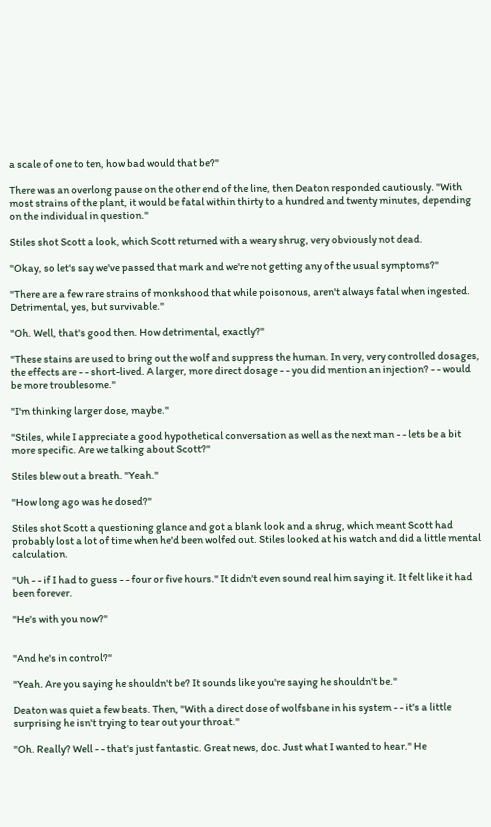a scale of one to ten, how bad would that be?"

There was an overlong pause on the other end of the line, then Deaton responded cautiously. "With most strains of the plant, it would be fatal within thirty to a hundred and twenty minutes, depending on the individual in question."

Stiles shot Scott a look, which Scott returned with a weary shrug, very obviously not dead.

"Okay, so let's say we've passed that mark and we're not getting any of the usual symptoms?"

"There are a few rare strains of monkshood that while poisonous, aren't always fatal when ingested. Detrimental, yes, but survivable."

"Oh. Well, that's good then. How detrimental, exactly?"

"These stains are used to bring out the wolf and suppress the human. In very, very controlled dosages, the effects are - - short-lived. A larger, more direct dosage - - you did mention an injection? - - would be more troublesome."

"I'm thinking larger dose, maybe."

"Stiles, while I appreciate a good hypothetical conversation as well as the next man - - lets be a bit more specific. Are we talking about Scott?"

Stiles blew out a breath. "Yeah."

"How long ago was he dosed?"

Stiles shot Scott a questioning glance and got a blank look and a shrug, which meant Scott had probably lost a lot of time when he'd been wolfed out. Stiles looked at his watch and did a little mental calculation.

"Uh - - if I had to guess - - four or five hours." It didn't even sound real him saying it. It felt like it had been forever.

"He's with you now?"


"And he's in control?"

"Yeah. Are you saying he shouldn't be? It sounds like you're saying he shouldn't be."

Deaton was quiet a few beats. Then, "With a direct dose of wolfsbane in his system - - it's a little surprising he isn't trying to tear out your throat."

"Oh. Really? Well - - that's just fantastic. Great news, doc. Just what I wanted to hear." He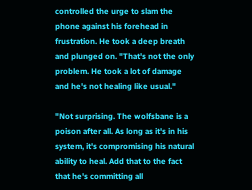controlled the urge to slam the phone against his forehead in frustration. He took a deep breath and plunged on. "That's not the only problem. He took a lot of damage and he's not healing like usual."

"Not surprising. The wolfsbane is a poison after all. As long as it's in his system, it's compromising his natural ability to heal. Add that to the fact that he's committing all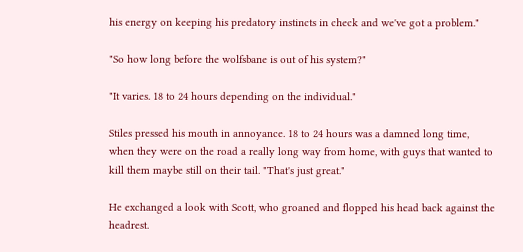his energy on keeping his predatory instincts in check and we've got a problem."

"So how long before the wolfsbane is out of his system?"

"It varies. 18 to 24 hours depending on the individual."

Stiles pressed his mouth in annoyance. 18 to 24 hours was a damned long time, when they were on the road a really long way from home, with guys that wanted to kill them maybe still on their tail. "That's just great."

He exchanged a look with Scott, who groaned and flopped his head back against the headrest.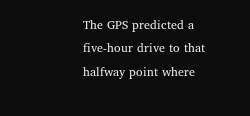The GPS predicted a five-hour drive to that halfway point where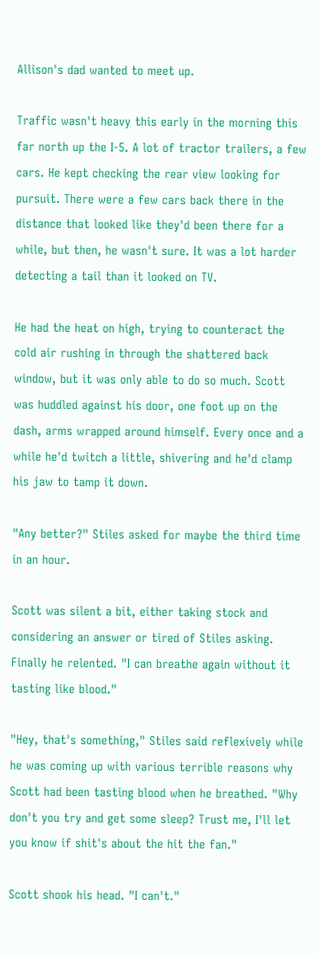Allison's dad wanted to meet up.

Traffic wasn't heavy this early in the morning this far north up the I-5. A lot of tractor trailers, a few cars. He kept checking the rear view looking for pursuit. There were a few cars back there in the distance that looked like they'd been there for a while, but then, he wasn't sure. It was a lot harder detecting a tail than it looked on TV.

He had the heat on high, trying to counteract the cold air rushing in through the shattered back window, but it was only able to do so much. Scott was huddled against his door, one foot up on the dash, arms wrapped around himself. Every once and a while he'd twitch a little, shivering and he'd clamp his jaw to tamp it down.

"Any better?" Stiles asked for maybe the third time in an hour.

Scott was silent a bit, either taking stock and considering an answer or tired of Stiles asking. Finally he relented. "I can breathe again without it tasting like blood."

"Hey, that's something," Stiles said reflexively while he was coming up with various terrible reasons why Scott had been tasting blood when he breathed. "Why don't you try and get some sleep? Trust me, I'll let you know if shit's about the hit the fan."

Scott shook his head. "I can't."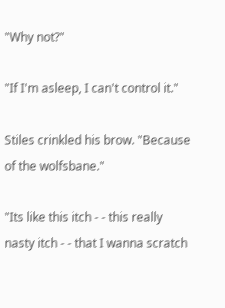"Why not?"

"If I'm asleep, I can't control it."

Stiles crinkled his brow. "Because of the wolfsbane."

"Its like this itch - - this really nasty itch - - that I wanna scratch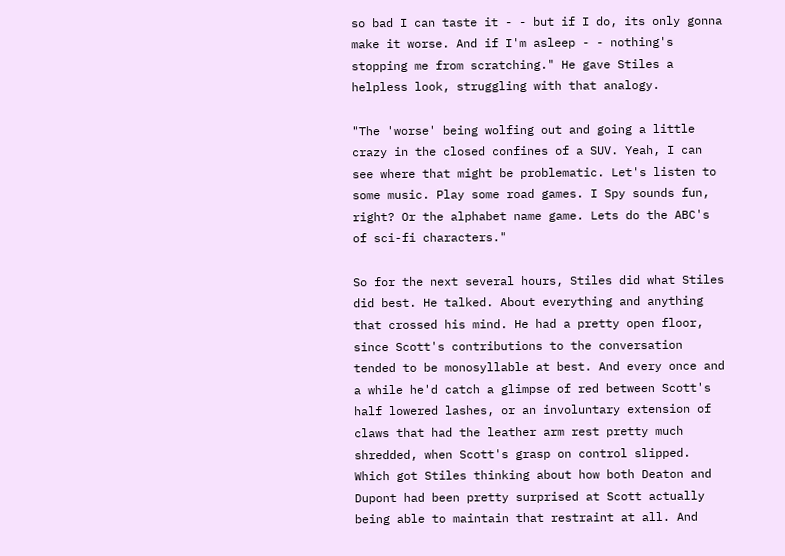so bad I can taste it - - but if I do, its only gonna make it worse. And if I'm asleep - - nothing's stopping me from scratching." He gave Stiles a helpless look, struggling with that analogy.

"The 'worse' being wolfing out and going a little crazy in the closed confines of a SUV. Yeah, I can see where that might be problematic. Let's listen to some music. Play some road games. I Spy sounds fun, right? Or the alphabet name game. Lets do the ABC's of sci-fi characters."

So for the next several hours, Stiles did what Stiles did best. He talked. About everything and anything that crossed his mind. He had a pretty open floor, since Scott's contributions to the conversation tended to be monosyllable at best. And every once and a while he'd catch a glimpse of red between Scott's half lowered lashes, or an involuntary extension of claws that had the leather arm rest pretty much shredded, when Scott's grasp on control slipped. Which got Stiles thinking about how both Deaton and Dupont had been pretty surprised at Scott actually being able to maintain that restraint at all. And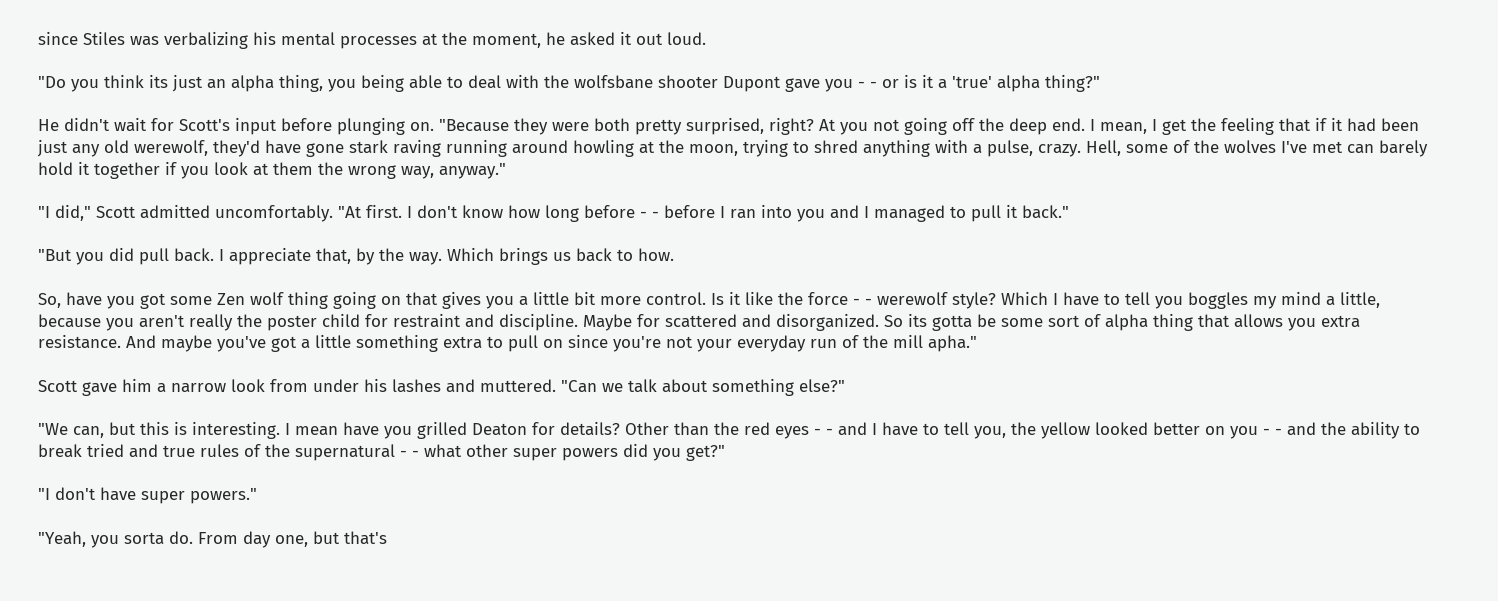since Stiles was verbalizing his mental processes at the moment, he asked it out loud.

"Do you think its just an alpha thing, you being able to deal with the wolfsbane shooter Dupont gave you - - or is it a 'true' alpha thing?"

He didn't wait for Scott's input before plunging on. "Because they were both pretty surprised, right? At you not going off the deep end. I mean, I get the feeling that if it had been just any old werewolf, they'd have gone stark raving running around howling at the moon, trying to shred anything with a pulse, crazy. Hell, some of the wolves I've met can barely hold it together if you look at them the wrong way, anyway."

"I did," Scott admitted uncomfortably. "At first. I don't know how long before - - before I ran into you and I managed to pull it back."

"But you did pull back. I appreciate that, by the way. Which brings us back to how.

So, have you got some Zen wolf thing going on that gives you a little bit more control. Is it like the force - - werewolf style? Which I have to tell you boggles my mind a little, because you aren't really the poster child for restraint and discipline. Maybe for scattered and disorganized. So its gotta be some sort of alpha thing that allows you extra resistance. And maybe you've got a little something extra to pull on since you're not your everyday run of the mill apha."

Scott gave him a narrow look from under his lashes and muttered. "Can we talk about something else?"

"We can, but this is interesting. I mean have you grilled Deaton for details? Other than the red eyes - - and I have to tell you, the yellow looked better on you - - and the ability to break tried and true rules of the supernatural - - what other super powers did you get?"

"I don't have super powers."

"Yeah, you sorta do. From day one, but that's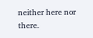neither here nor there.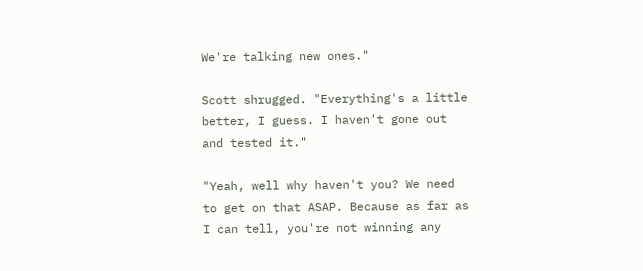We're talking new ones."

Scott shrugged. "Everything's a little better, I guess. I haven't gone out and tested it."

"Yeah, well why haven't you? We need to get on that ASAP. Because as far as I can tell, you're not winning any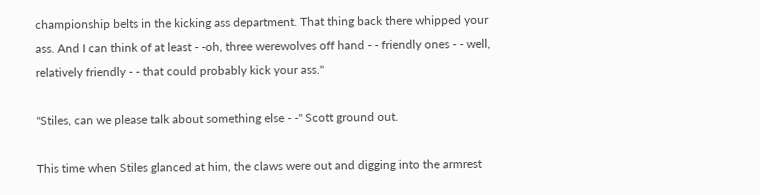championship belts in the kicking ass department. That thing back there whipped your ass. And I can think of at least - -oh, three werewolves off hand - - friendly ones - - well, relatively friendly - - that could probably kick your ass."

"Stiles, can we please talk about something else - -" Scott ground out.

This time when Stiles glanced at him, the claws were out and digging into the armrest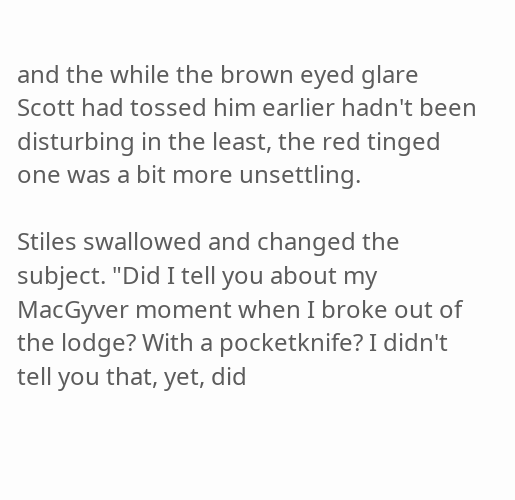and the while the brown eyed glare Scott had tossed him earlier hadn't been disturbing in the least, the red tinged one was a bit more unsettling.

Stiles swallowed and changed the subject. "Did I tell you about my MacGyver moment when I broke out of the lodge? With a pocketknife? I didn't tell you that, yet, did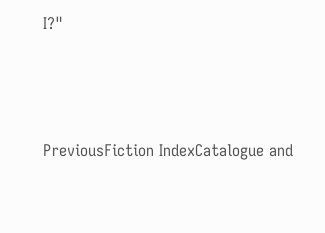I?"




PreviousFiction IndexCatalogue and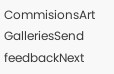CommisionsArt GalleriesSend feedbackNext